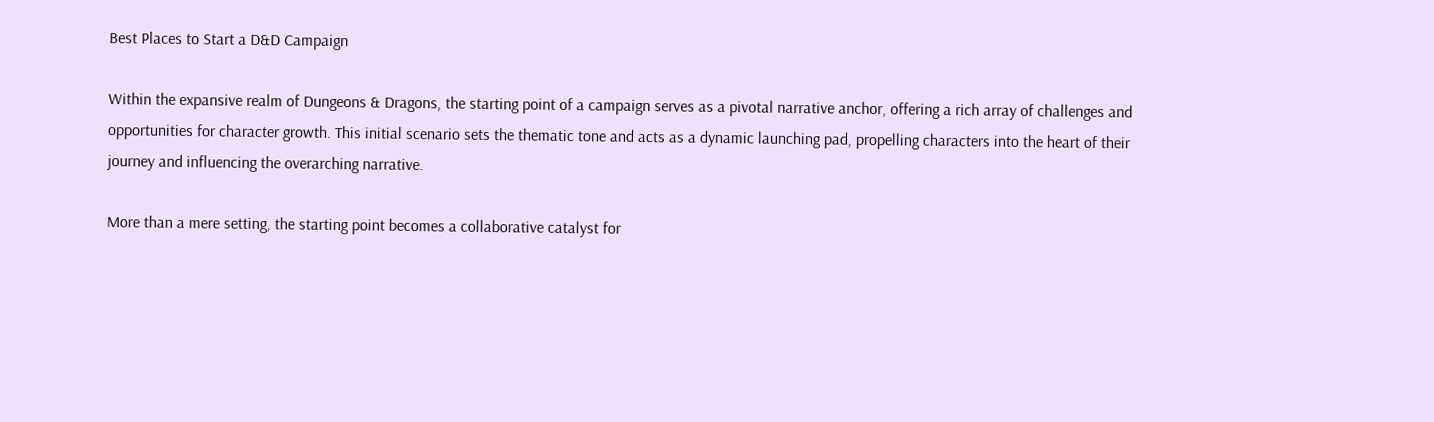Best Places to Start a D&D Campaign

Within the expansive realm of Dungeons & Dragons, the starting point of a campaign serves as a pivotal narrative anchor, offering a rich array of challenges and opportunities for character growth. This initial scenario sets the thematic tone and acts as a dynamic launching pad, propelling characters into the heart of their journey and influencing the overarching narrative.

More than a mere setting, the starting point becomes a collaborative catalyst for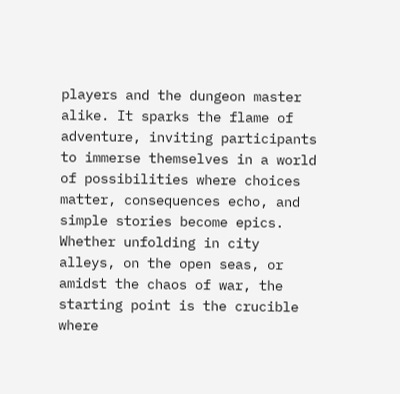players and the dungeon master alike. It sparks the flame of adventure, inviting participants to immerse themselves in a world of possibilities where choices matter, consequences echo, and simple stories become epics. Whether unfolding in city alleys, on the open seas, or amidst the chaos of war, the starting point is the crucible where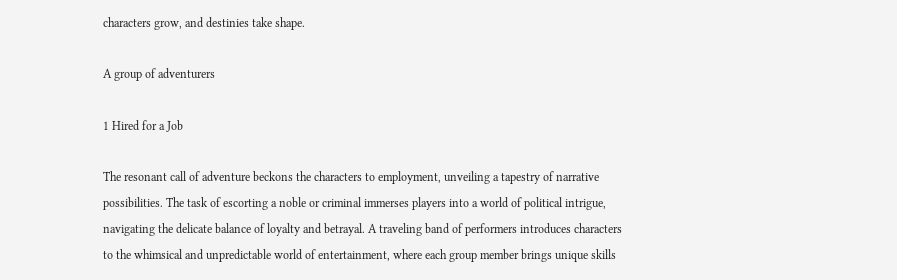characters grow, and destinies take shape.

A group of adventurers

1 Hired for a Job

The resonant call of adventure beckons the characters to employment, unveiling a tapestry of narrative possibilities. The task of escorting a noble or criminal immerses players into a world of political intrigue, navigating the delicate balance of loyalty and betrayal. A traveling band of performers introduces characters to the whimsical and unpredictable world of entertainment, where each group member brings unique skills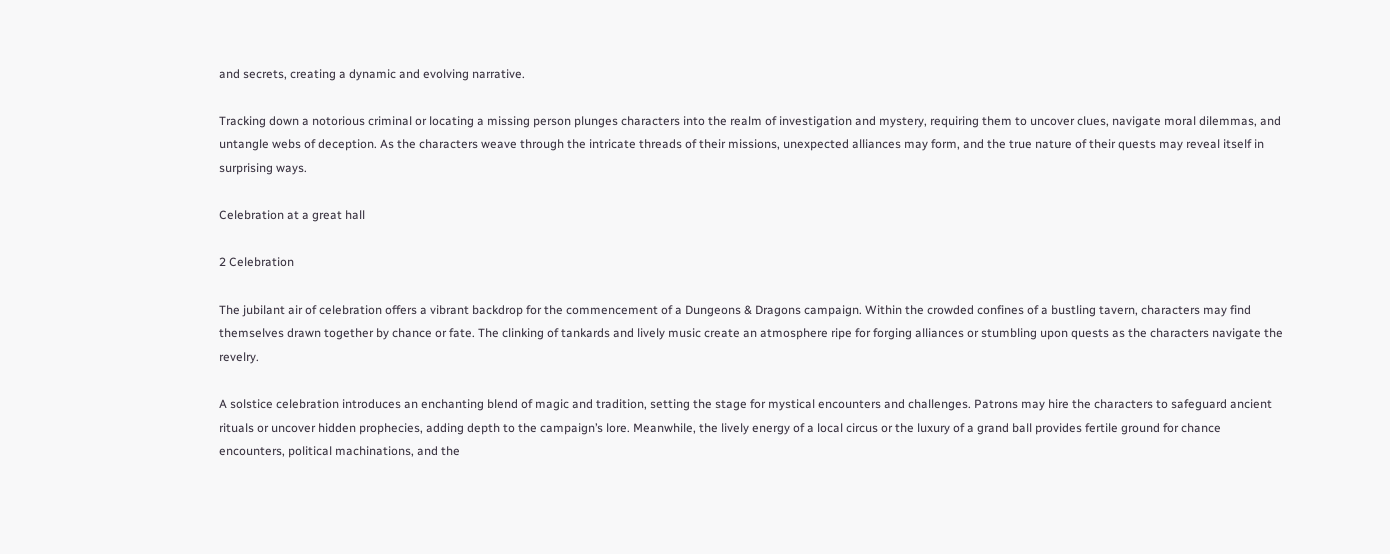and secrets, creating a dynamic and evolving narrative.

Tracking down a notorious criminal or locating a missing person plunges characters into the realm of investigation and mystery, requiring them to uncover clues, navigate moral dilemmas, and untangle webs of deception. As the characters weave through the intricate threads of their missions, unexpected alliances may form, and the true nature of their quests may reveal itself in surprising ways.

Celebration at a great hall

2 Celebration

The jubilant air of celebration offers a vibrant backdrop for the commencement of a Dungeons & Dragons campaign. Within the crowded confines of a bustling tavern, characters may find themselves drawn together by chance or fate. The clinking of tankards and lively music create an atmosphere ripe for forging alliances or stumbling upon quests as the characters navigate the revelry.

A solstice celebration introduces an enchanting blend of magic and tradition, setting the stage for mystical encounters and challenges. Patrons may hire the characters to safeguard ancient rituals or uncover hidden prophecies, adding depth to the campaign’s lore. Meanwhile, the lively energy of a local circus or the luxury of a grand ball provides fertile ground for chance encounters, political machinations, and the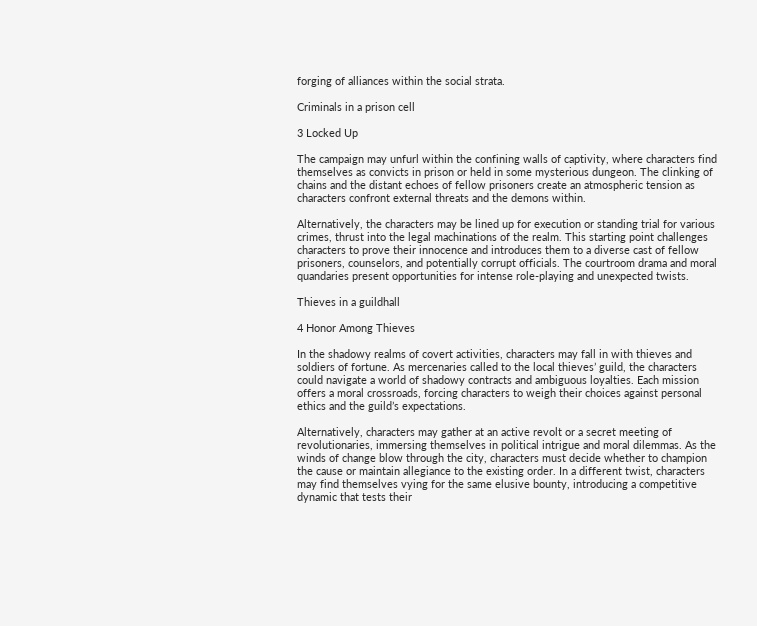forging of alliances within the social strata.

Criminals in a prison cell

3 Locked Up

The campaign may unfurl within the confining walls of captivity, where characters find themselves as convicts in prison or held in some mysterious dungeon. The clinking of chains and the distant echoes of fellow prisoners create an atmospheric tension as characters confront external threats and the demons within.

Alternatively, the characters may be lined up for execution or standing trial for various crimes, thrust into the legal machinations of the realm. This starting point challenges characters to prove their innocence and introduces them to a diverse cast of fellow prisoners, counselors, and potentially corrupt officials. The courtroom drama and moral quandaries present opportunities for intense role-playing and unexpected twists.

Thieves in a guildhall

4 Honor Among Thieves

In the shadowy realms of covert activities, characters may fall in with thieves and soldiers of fortune. As mercenaries called to the local thieves’ guild, the characters could navigate a world of shadowy contracts and ambiguous loyalties. Each mission offers a moral crossroads, forcing characters to weigh their choices against personal ethics and the guild’s expectations.

Alternatively, characters may gather at an active revolt or a secret meeting of revolutionaries, immersing themselves in political intrigue and moral dilemmas. As the winds of change blow through the city, characters must decide whether to champion the cause or maintain allegiance to the existing order. In a different twist, characters may find themselves vying for the same elusive bounty, introducing a competitive dynamic that tests their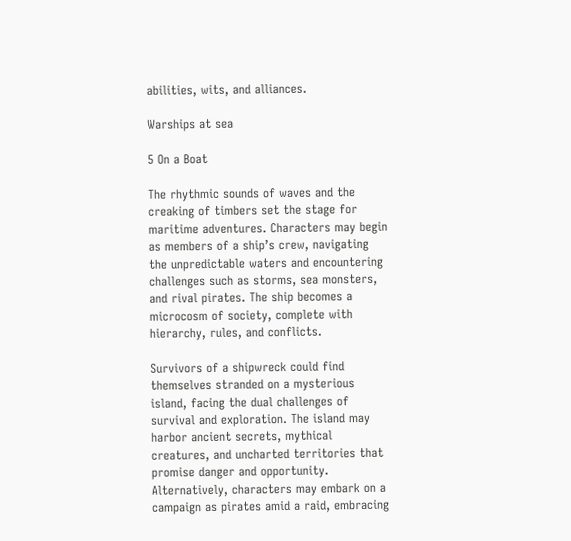abilities, wits, and alliances.

Warships at sea

5 On a Boat

The rhythmic sounds of waves and the creaking of timbers set the stage for maritime adventures. Characters may begin as members of a ship’s crew, navigating the unpredictable waters and encountering challenges such as storms, sea monsters, and rival pirates. The ship becomes a microcosm of society, complete with hierarchy, rules, and conflicts.

Survivors of a shipwreck could find themselves stranded on a mysterious island, facing the dual challenges of survival and exploration. The island may harbor ancient secrets, mythical creatures, and uncharted territories that promise danger and opportunity. Alternatively, characters may embark on a campaign as pirates amid a raid, embracing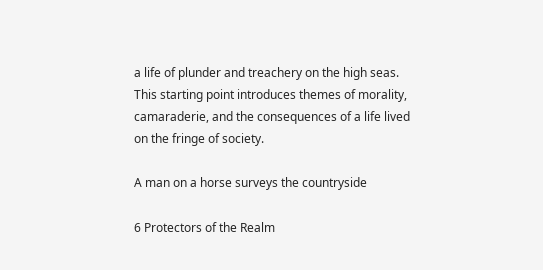a life of plunder and treachery on the high seas. This starting point introduces themes of morality, camaraderie, and the consequences of a life lived on the fringe of society.

A man on a horse surveys the countryside

6 Protectors of the Realm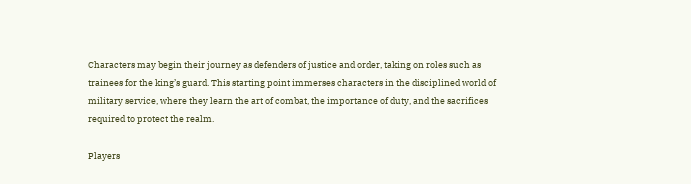Characters may begin their journey as defenders of justice and order, taking on roles such as trainees for the king’s guard. This starting point immerses characters in the disciplined world of military service, where they learn the art of combat, the importance of duty, and the sacrifices required to protect the realm.

Players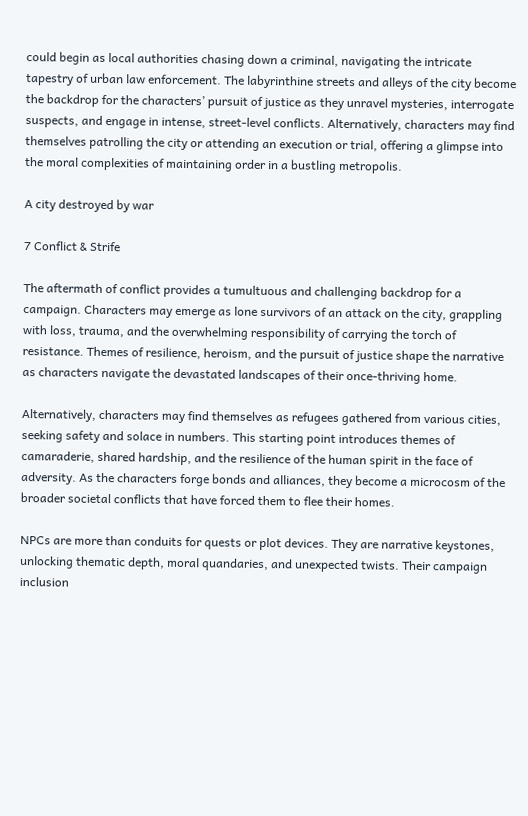could begin as local authorities chasing down a criminal, navigating the intricate tapestry of urban law enforcement. The labyrinthine streets and alleys of the city become the backdrop for the characters’ pursuit of justice as they unravel mysteries, interrogate suspects, and engage in intense, street-level conflicts. Alternatively, characters may find themselves patrolling the city or attending an execution or trial, offering a glimpse into the moral complexities of maintaining order in a bustling metropolis.

A city destroyed by war

7 Conflict & Strife

The aftermath of conflict provides a tumultuous and challenging backdrop for a campaign. Characters may emerge as lone survivors of an attack on the city, grappling with loss, trauma, and the overwhelming responsibility of carrying the torch of resistance. Themes of resilience, heroism, and the pursuit of justice shape the narrative as characters navigate the devastated landscapes of their once‑thriving home.

Alternatively, characters may find themselves as refugees gathered from various cities, seeking safety and solace in numbers. This starting point introduces themes of camaraderie, shared hardship, and the resilience of the human spirit in the face of adversity. As the characters forge bonds and alliances, they become a microcosm of the broader societal conflicts that have forced them to flee their homes.

NPCs are more than conduits for quests or plot devices. They are narrative keystones, unlocking thematic depth, moral quandaries, and unexpected twists. Their campaign inclusion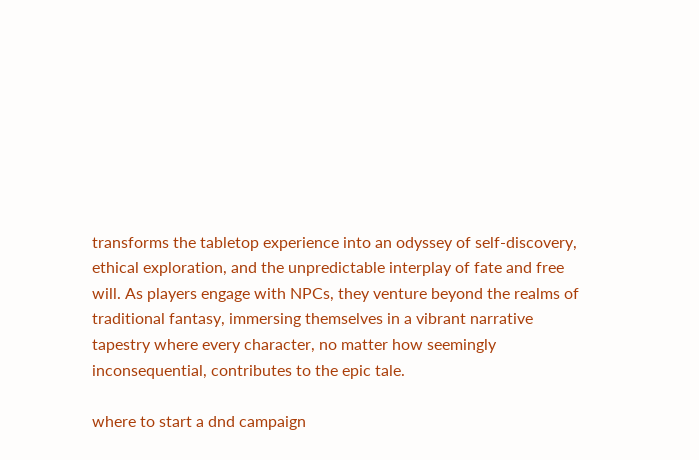transforms the tabletop experience into an odyssey of self-discovery, ethical exploration, and the unpredictable interplay of fate and free will. As players engage with NPCs, they venture beyond the realms of traditional fantasy, immersing themselves in a vibrant narrative tapestry where every character, no matter how seemingly inconsequential, contributes to the epic tale.

where to start a dnd campaign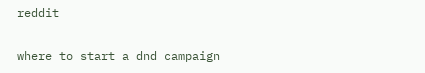reddit

where to start a dnd campaign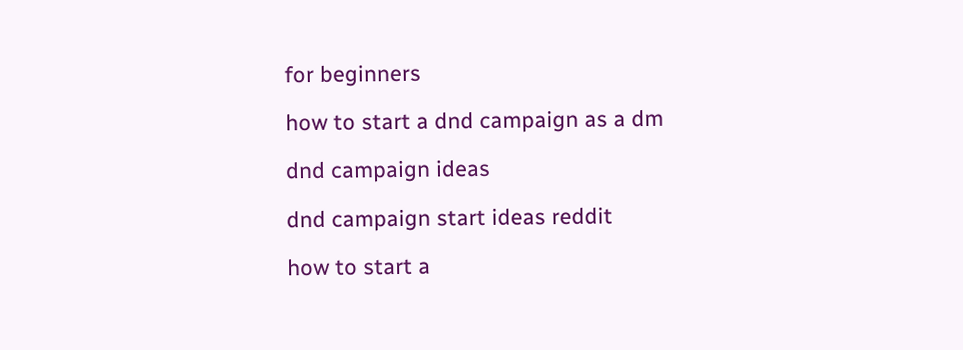for beginners

how to start a dnd campaign as a dm

dnd campaign ideas

dnd campaign start ideas reddit

how to start a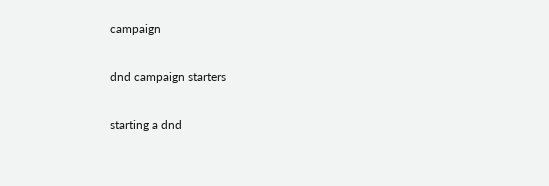campaign

dnd campaign starters

starting a dnd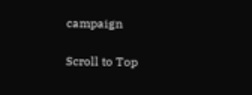campaign

Scroll to Top